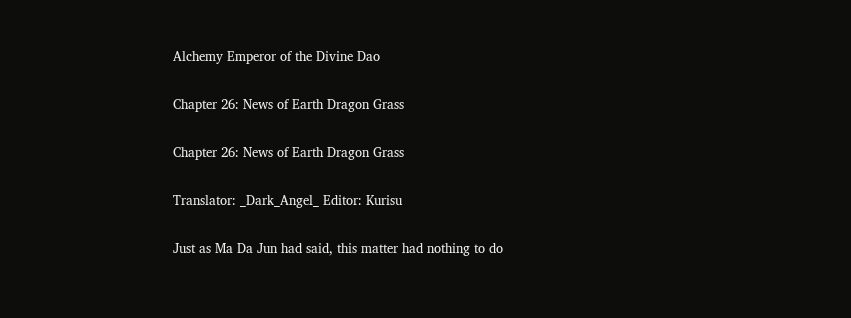Alchemy Emperor of the Divine Dao

Chapter 26: News of Earth Dragon Grass

Chapter 26: News of Earth Dragon Grass

Translator: _Dark_Angel_ Editor: Kurisu

Just as Ma Da Jun had said, this matter had nothing to do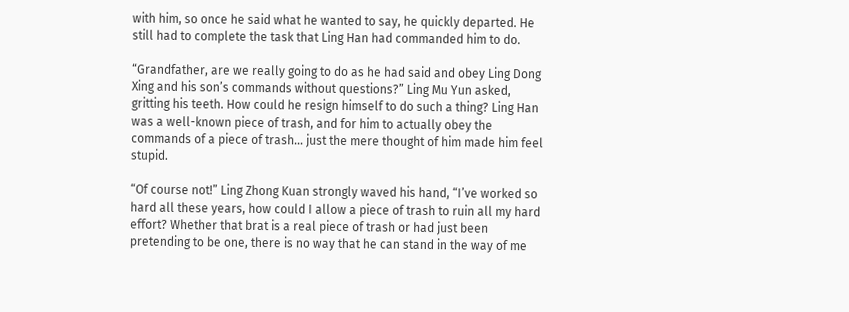with him, so once he said what he wanted to say, he quickly departed. He still had to complete the task that Ling Han had commanded him to do.

“Grandfather, are we really going to do as he had said and obey Ling Dong Xing and his son’s commands without questions?” Ling Mu Yun asked, gritting his teeth. How could he resign himself to do such a thing? Ling Han was a well-known piece of trash, and for him to actually obey the commands of a piece of trash… just the mere thought of him made him feel stupid.

“Of course not!” Ling Zhong Kuan strongly waved his hand, “I’ve worked so hard all these years, how could I allow a piece of trash to ruin all my hard effort? Whether that brat is a real piece of trash or had just been pretending to be one, there is no way that he can stand in the way of me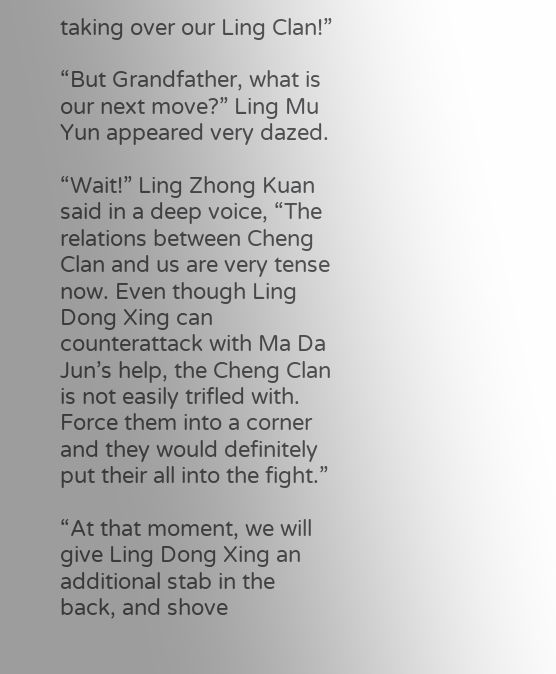taking over our Ling Clan!”

“But Grandfather, what is our next move?” Ling Mu Yun appeared very dazed.

“Wait!” Ling Zhong Kuan said in a deep voice, “The relations between Cheng Clan and us are very tense now. Even though Ling Dong Xing can counterattack with Ma Da Jun’s help, the Cheng Clan is not easily trifled with. Force them into a corner and they would definitely put their all into the fight.”

“At that moment, we will give Ling Dong Xing an additional stab in the back, and shove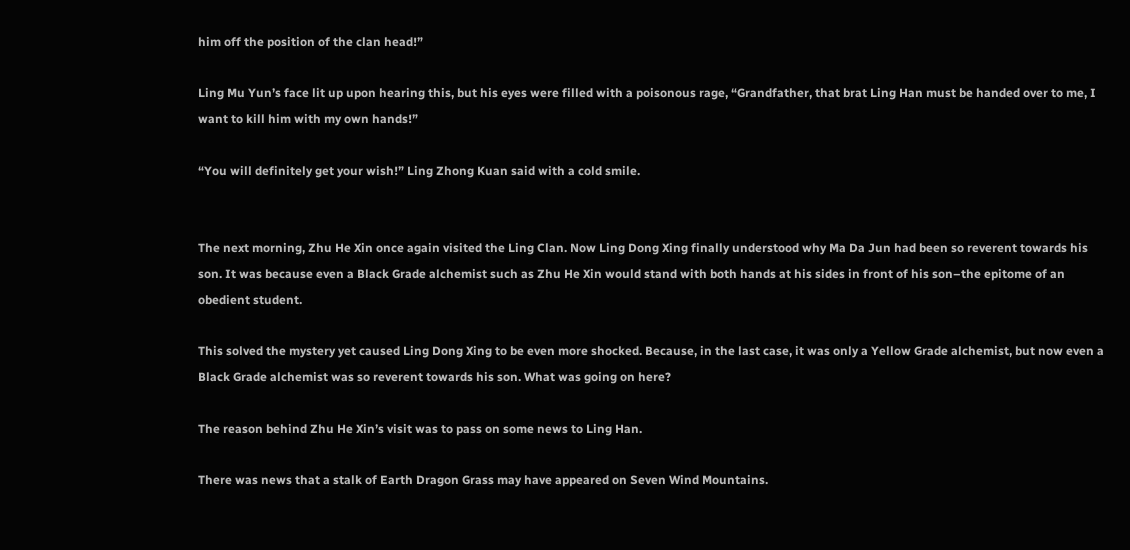him off the position of the clan head!”

Ling Mu Yun’s face lit up upon hearing this, but his eyes were filled with a poisonous rage, “Grandfather, that brat Ling Han must be handed over to me, I want to kill him with my own hands!”

“You will definitely get your wish!” Ling Zhong Kuan said with a cold smile.


The next morning, Zhu He Xin once again visited the Ling Clan. Now Ling Dong Xing finally understood why Ma Da Jun had been so reverent towards his son. It was because even a Black Grade alchemist such as Zhu He Xin would stand with both hands at his sides in front of his son–the epitome of an obedient student.

This solved the mystery yet caused Ling Dong Xing to be even more shocked. Because, in the last case, it was only a Yellow Grade alchemist, but now even a Black Grade alchemist was so reverent towards his son. What was going on here?

The reason behind Zhu He Xin’s visit was to pass on some news to Ling Han.

There was news that a stalk of Earth Dragon Grass may have appeared on Seven Wind Mountains.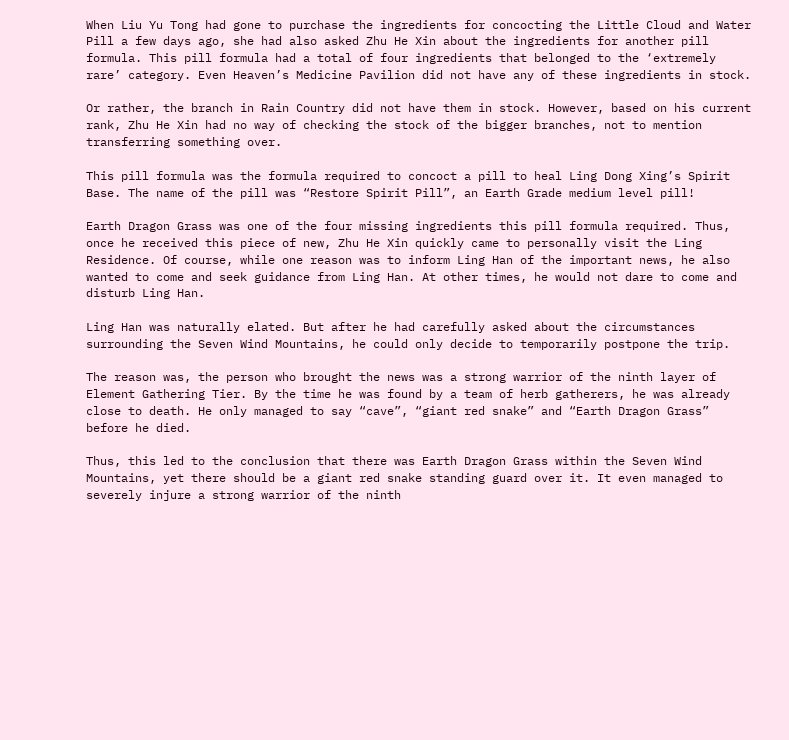When Liu Yu Tong had gone to purchase the ingredients for concocting the Little Cloud and Water Pill a few days ago, she had also asked Zhu He Xin about the ingredients for another pill formula. This pill formula had a total of four ingredients that belonged to the ‘extremely rare’ category. Even Heaven’s Medicine Pavilion did not have any of these ingredients in stock.

Or rather, the branch in Rain Country did not have them in stock. However, based on his current rank, Zhu He Xin had no way of checking the stock of the bigger branches, not to mention transferring something over.

This pill formula was the formula required to concoct a pill to heal Ling Dong Xing’s Spirit Base. The name of the pill was “Restore Spirit Pill”, an Earth Grade medium level pill!

Earth Dragon Grass was one of the four missing ingredients this pill formula required. Thus, once he received this piece of new, Zhu He Xin quickly came to personally visit the Ling Residence. Of course, while one reason was to inform Ling Han of the important news, he also wanted to come and seek guidance from Ling Han. At other times, he would not dare to come and disturb Ling Han.

Ling Han was naturally elated. But after he had carefully asked about the circumstances surrounding the Seven Wind Mountains, he could only decide to temporarily postpone the trip.

The reason was, the person who brought the news was a strong warrior of the ninth layer of Element Gathering Tier. By the time he was found by a team of herb gatherers, he was already close to death. He only managed to say “cave”, “giant red snake” and “Earth Dragon Grass” before he died.

Thus, this led to the conclusion that there was Earth Dragon Grass within the Seven Wind Mountains, yet there should be a giant red snake standing guard over it. It even managed to severely injure a strong warrior of the ninth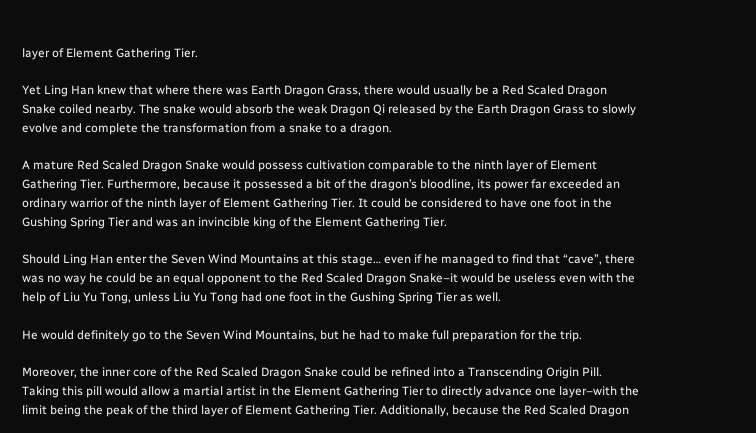layer of Element Gathering Tier.

Yet Ling Han knew that where there was Earth Dragon Grass, there would usually be a Red Scaled Dragon Snake coiled nearby. The snake would absorb the weak Dragon Qi released by the Earth Dragon Grass to slowly evolve and complete the transformation from a snake to a dragon.

A mature Red Scaled Dragon Snake would possess cultivation comparable to the ninth layer of Element Gathering Tier. Furthermore, because it possessed a bit of the dragon’s bloodline, its power far exceeded an ordinary warrior of the ninth layer of Element Gathering Tier. It could be considered to have one foot in the Gushing Spring Tier and was an invincible king of the Element Gathering Tier.

Should Ling Han enter the Seven Wind Mountains at this stage… even if he managed to find that “cave”, there was no way he could be an equal opponent to the Red Scaled Dragon Snake–it would be useless even with the help of Liu Yu Tong, unless Liu Yu Tong had one foot in the Gushing Spring Tier as well.

He would definitely go to the Seven Wind Mountains, but he had to make full preparation for the trip.

Moreover, the inner core of the Red Scaled Dragon Snake could be refined into a Transcending Origin Pill. Taking this pill would allow a martial artist in the Element Gathering Tier to directly advance one layer–with the limit being the peak of the third layer of Element Gathering Tier. Additionally, because the Red Scaled Dragon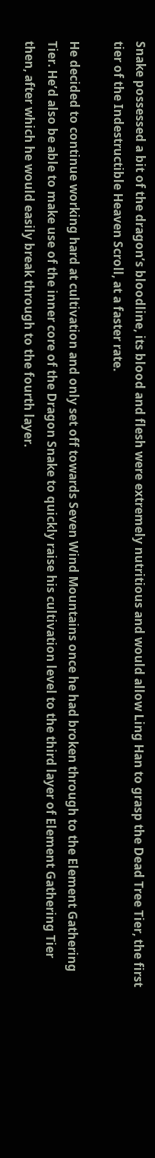Snake possessed a bit of the dragon’s bloodline, its blood and flesh were extremely nutritious and would allow Ling Han to grasp the Dead Tree Tier, the first tier of the Indestructible Heaven Scroll, at a faster rate.

He decided to continue working hard at cultivation and only set off towards Seven Wind Mountains once he had broken through to the Element Gathering Tier. He’d also be able to make use of the inner core of the Dragon Snake to quickly raise his cultivation level to the third layer of Element Gathering Tier then, after which he would easily break through to the fourth layer.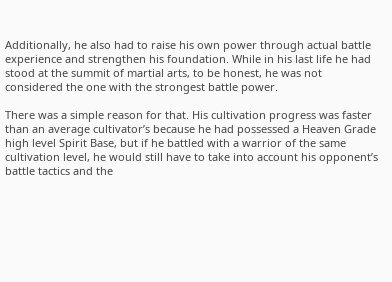Additionally, he also had to raise his own power through actual battle experience and strengthen his foundation. While in his last life he had stood at the summit of martial arts, to be honest, he was not considered the one with the strongest battle power.

There was a simple reason for that. His cultivation progress was faster than an average cultivator’s because he had possessed a Heaven Grade high level Spirit Base, but if he battled with a warrior of the same cultivation level, he would still have to take into account his opponent’s battle tactics and the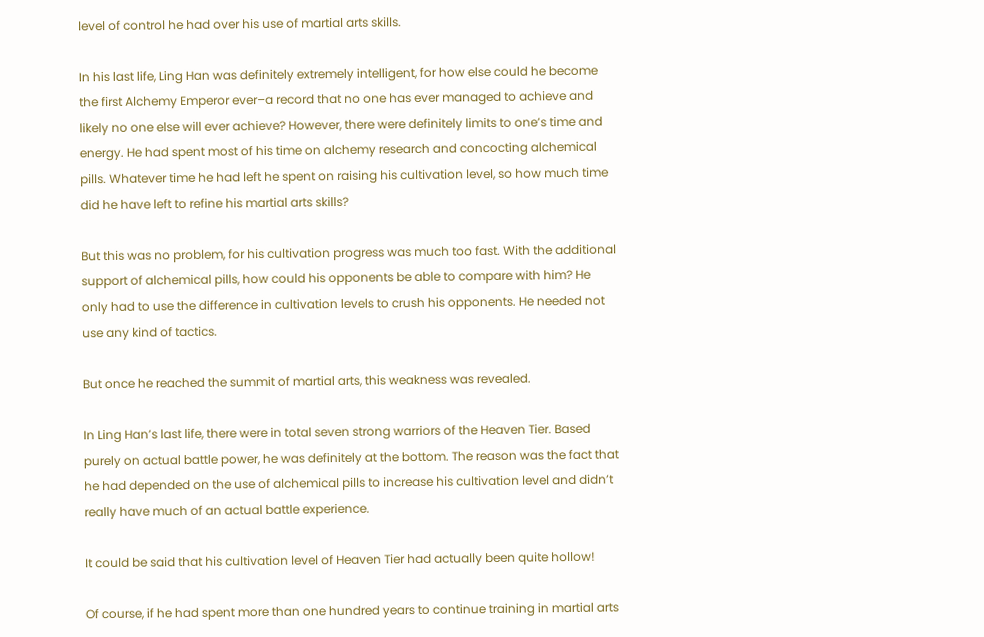level of control he had over his use of martial arts skills.

In his last life, Ling Han was definitely extremely intelligent, for how else could he become the first Alchemy Emperor ever–a record that no one has ever managed to achieve and likely no one else will ever achieve? However, there were definitely limits to one’s time and energy. He had spent most of his time on alchemy research and concocting alchemical pills. Whatever time he had left he spent on raising his cultivation level, so how much time did he have left to refine his martial arts skills?

But this was no problem, for his cultivation progress was much too fast. With the additional support of alchemical pills, how could his opponents be able to compare with him? He only had to use the difference in cultivation levels to crush his opponents. He needed not use any kind of tactics.

But once he reached the summit of martial arts, this weakness was revealed.

In Ling Han’s last life, there were in total seven strong warriors of the Heaven Tier. Based purely on actual battle power, he was definitely at the bottom. The reason was the fact that he had depended on the use of alchemical pills to increase his cultivation level and didn’t really have much of an actual battle experience.

It could be said that his cultivation level of Heaven Tier had actually been quite hollow!

Of course, if he had spent more than one hundred years to continue training in martial arts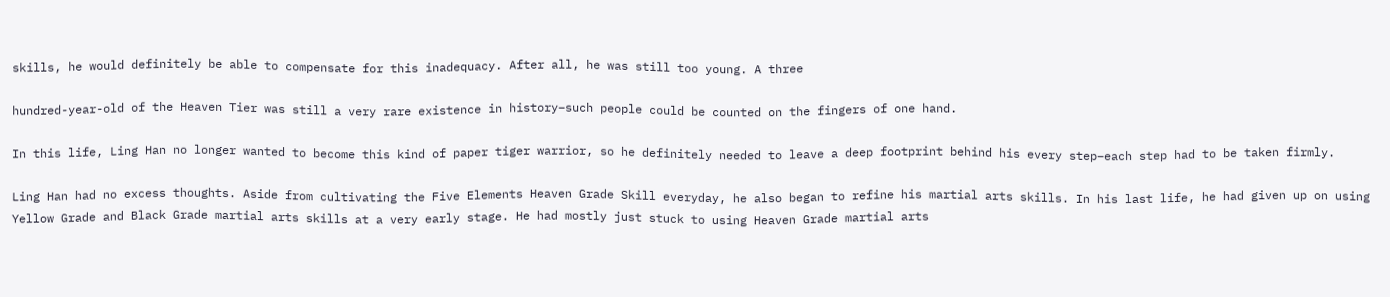skills, he would definitely be able to compensate for this inadequacy. After all, he was still too young. A three

hundred-year-old of the Heaven Tier was still a very rare existence in history–such people could be counted on the fingers of one hand.

In this life, Ling Han no longer wanted to become this kind of paper tiger warrior, so he definitely needed to leave a deep footprint behind his every step–each step had to be taken firmly.

Ling Han had no excess thoughts. Aside from cultivating the Five Elements Heaven Grade Skill everyday, he also began to refine his martial arts skills. In his last life, he had given up on using Yellow Grade and Black Grade martial arts skills at a very early stage. He had mostly just stuck to using Heaven Grade martial arts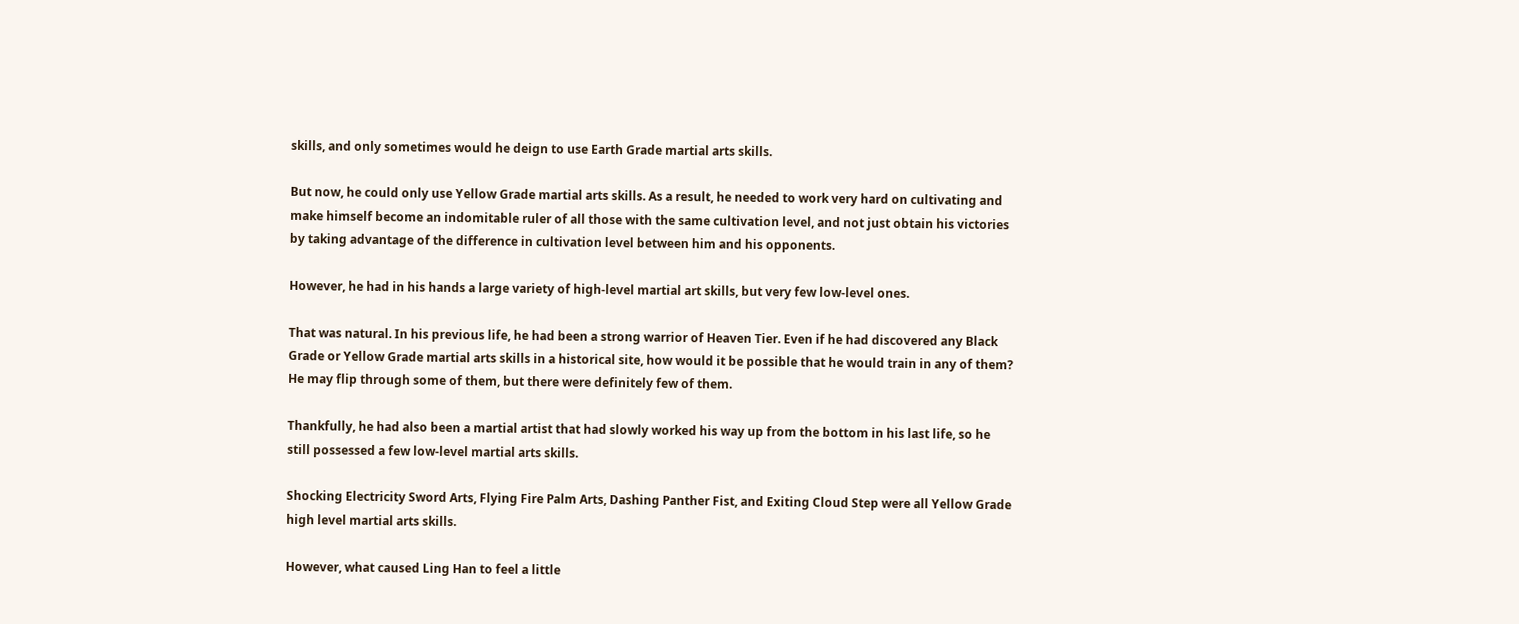skills, and only sometimes would he deign to use Earth Grade martial arts skills.

But now, he could only use Yellow Grade martial arts skills. As a result, he needed to work very hard on cultivating and make himself become an indomitable ruler of all those with the same cultivation level, and not just obtain his victories by taking advantage of the difference in cultivation level between him and his opponents.

However, he had in his hands a large variety of high-level martial art skills, but very few low-level ones.

That was natural. In his previous life, he had been a strong warrior of Heaven Tier. Even if he had discovered any Black Grade or Yellow Grade martial arts skills in a historical site, how would it be possible that he would train in any of them? He may flip through some of them, but there were definitely few of them.

Thankfully, he had also been a martial artist that had slowly worked his way up from the bottom in his last life, so he still possessed a few low-level martial arts skills.

Shocking Electricity Sword Arts, Flying Fire Palm Arts, Dashing Panther Fist, and Exiting Cloud Step were all Yellow Grade high level martial arts skills.

However, what caused Ling Han to feel a little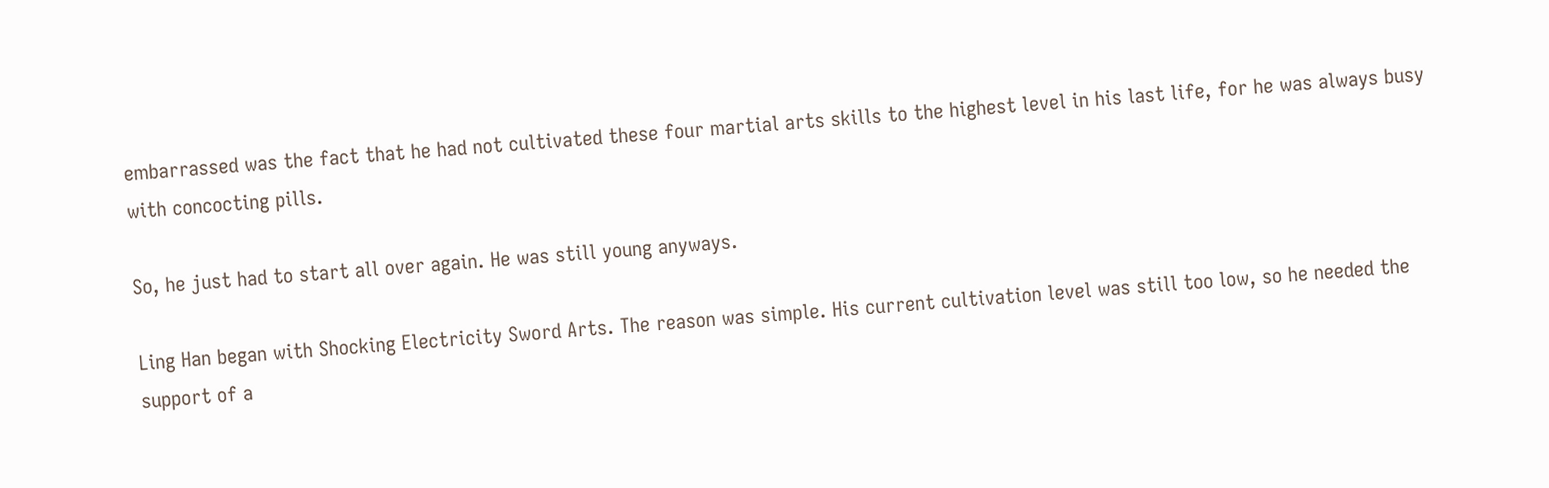embarrassed was the fact that he had not cultivated these four martial arts skills to the highest level in his last life, for he was always busy with concocting pills.

So, he just had to start all over again. He was still young anyways.

Ling Han began with Shocking Electricity Sword Arts. The reason was simple. His current cultivation level was still too low, so he needed the support of a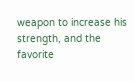weapon to increase his strength, and the favorite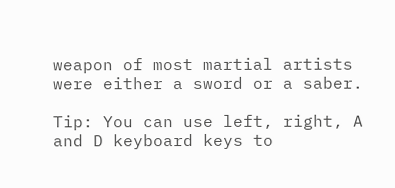weapon of most martial artists were either a sword or a saber.

Tip: You can use left, right, A and D keyboard keys to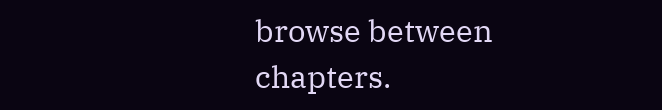browse between chapters.